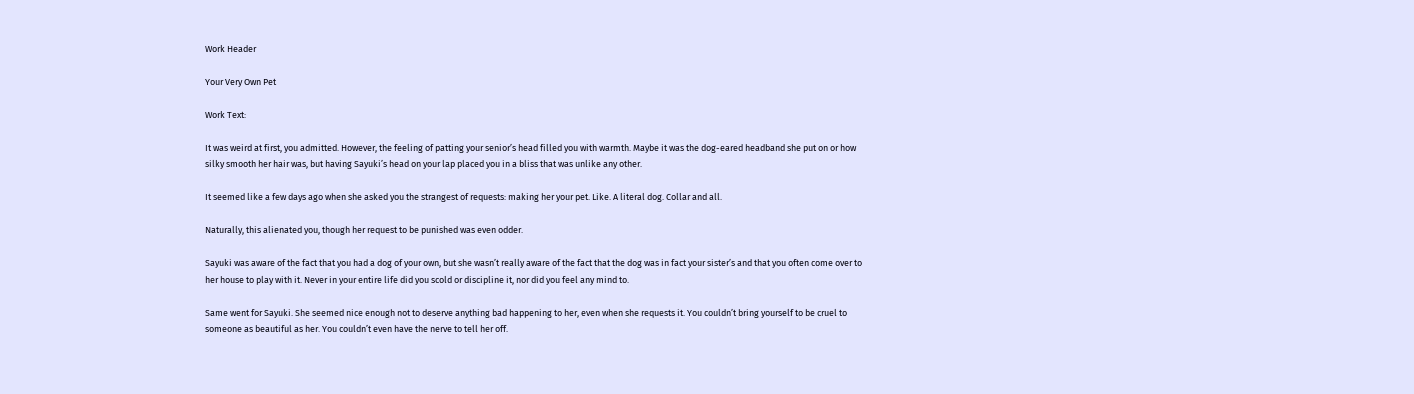Work Header

Your Very Own Pet

Work Text:

It was weird at first, you admitted. However, the feeling of patting your senior’s head filled you with warmth. Maybe it was the dog-eared headband she put on or how silky smooth her hair was, but having Sayuki’s head on your lap placed you in a bliss that was unlike any other.

It seemed like a few days ago when she asked you the strangest of requests: making her your pet. Like. A literal dog. Collar and all.

Naturally, this alienated you, though her request to be punished was even odder.

Sayuki was aware of the fact that you had a dog of your own, but she wasn’t really aware of the fact that the dog was in fact your sister’s and that you often come over to her house to play with it. Never in your entire life did you scold or discipline it, nor did you feel any mind to.

Same went for Sayuki. She seemed nice enough not to deserve anything bad happening to her, even when she requests it. You couldn’t bring yourself to be cruel to someone as beautiful as her. You couldn’t even have the nerve to tell her off.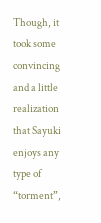Though, it took some convincing and a little realization that Sayuki enjoys any type of “torment”,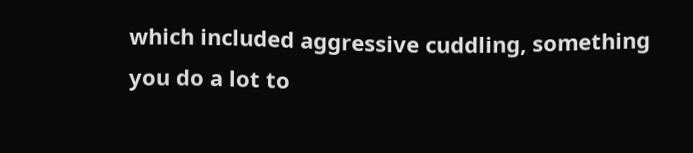which included aggressive cuddling, something you do a lot to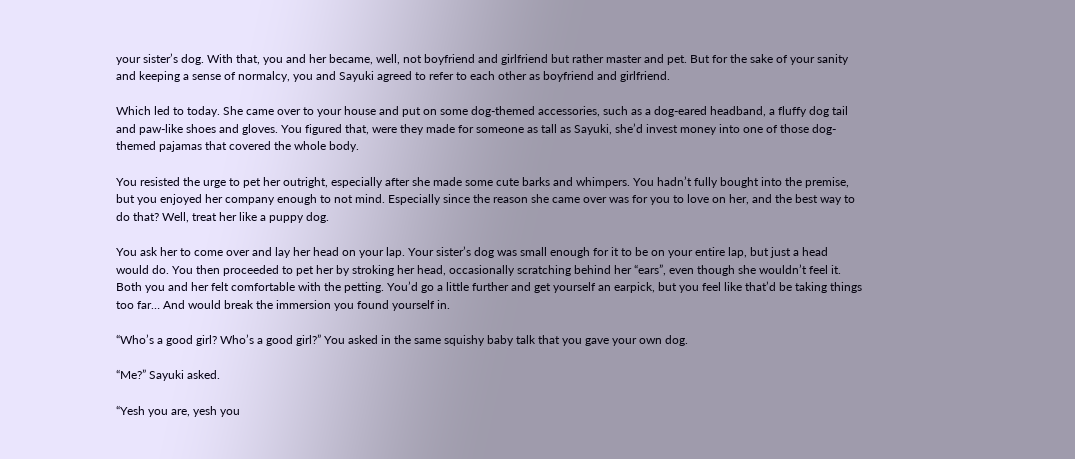your sister’s dog. With that, you and her became, well, not boyfriend and girlfriend but rather master and pet. But for the sake of your sanity and keeping a sense of normalcy, you and Sayuki agreed to refer to each other as boyfriend and girlfriend.

Which led to today. She came over to your house and put on some dog-themed accessories, such as a dog-eared headband, a fluffy dog tail and paw-like shoes and gloves. You figured that, were they made for someone as tall as Sayuki, she’d invest money into one of those dog-themed pajamas that covered the whole body.

You resisted the urge to pet her outright, especially after she made some cute barks and whimpers. You hadn’t fully bought into the premise, but you enjoyed her company enough to not mind. Especially since the reason she came over was for you to love on her, and the best way to do that? Well, treat her like a puppy dog.

You ask her to come over and lay her head on your lap. Your sister’s dog was small enough for it to be on your entire lap, but just a head would do. You then proceeded to pet her by stroking her head, occasionally scratching behind her “ears”, even though she wouldn’t feel it. Both you and her felt comfortable with the petting. You’d go a little further and get yourself an earpick, but you feel like that’d be taking things too far… And would break the immersion you found yourself in.

“Who’s a good girl? Who’s a good girl?” You asked in the same squishy baby talk that you gave your own dog.

“Me?” Sayuki asked.

“Yesh you are, yesh you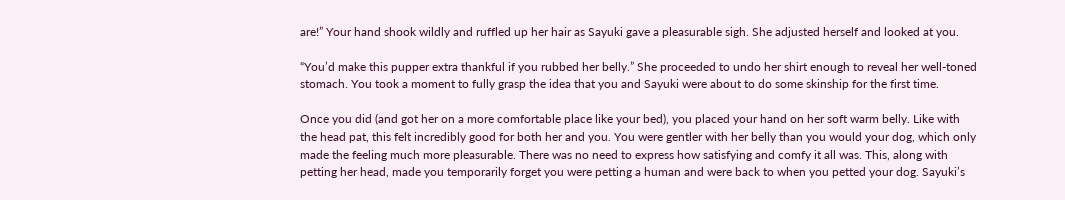are!” Your hand shook wildly and ruffled up her hair as Sayuki gave a pleasurable sigh. She adjusted herself and looked at you.

“You’d make this pupper extra thankful if you rubbed her belly.” She proceeded to undo her shirt enough to reveal her well-toned stomach. You took a moment to fully grasp the idea that you and Sayuki were about to do some skinship for the first time.

Once you did (and got her on a more comfortable place like your bed), you placed your hand on her soft warm belly. Like with the head pat, this felt incredibly good for both her and you. You were gentler with her belly than you would your dog, which only made the feeling much more pleasurable. There was no need to express how satisfying and comfy it all was. This, along with petting her head, made you temporarily forget you were petting a human and were back to when you petted your dog. Sayuki’s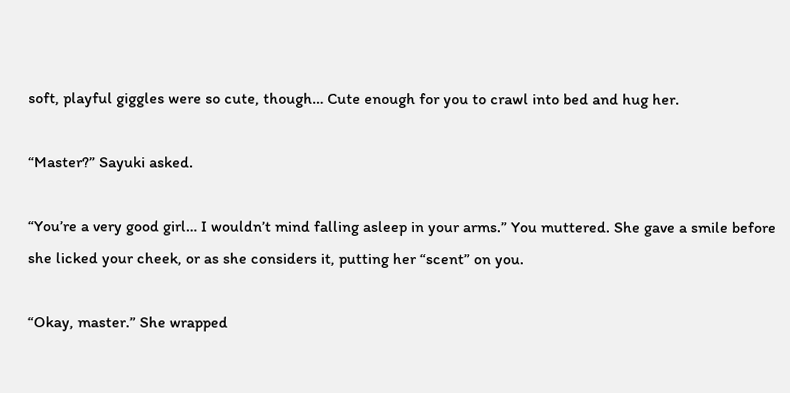soft, playful giggles were so cute, though… Cute enough for you to crawl into bed and hug her.

“Master?” Sayuki asked.

“You’re a very good girl… I wouldn’t mind falling asleep in your arms.” You muttered. She gave a smile before she licked your cheek, or as she considers it, putting her “scent” on you.

“Okay, master.” She wrapped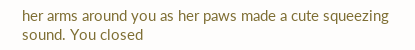her arms around you as her paws made a cute squeezing sound. You closed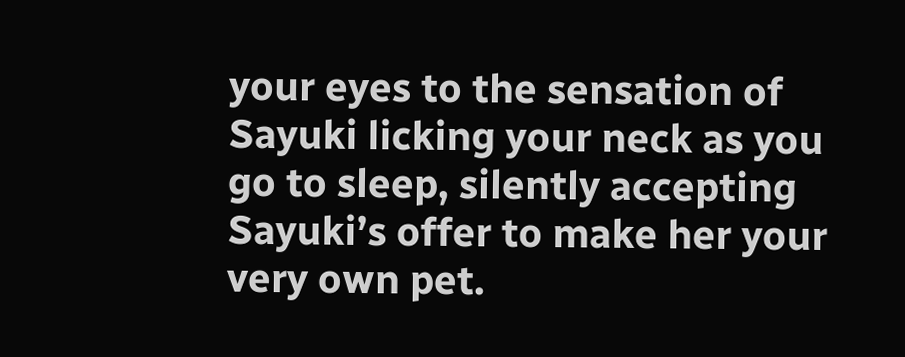your eyes to the sensation of Sayuki licking your neck as you go to sleep, silently accepting Sayuki’s offer to make her your very own pet.